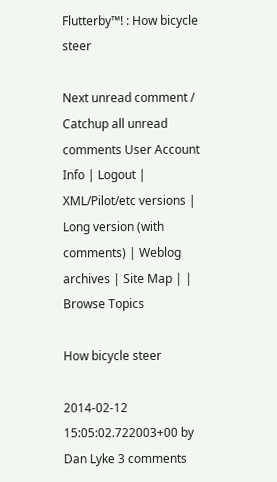Flutterby™! : How bicycle steer

Next unread comment / Catchup all unread comments User Account Info | Logout | XML/Pilot/etc versions | Long version (with comments) | Weblog archives | Site Map | | Browse Topics

How bicycle steer

2014-02-12 15:05:02.722003+00 by Dan Lyke 3 comments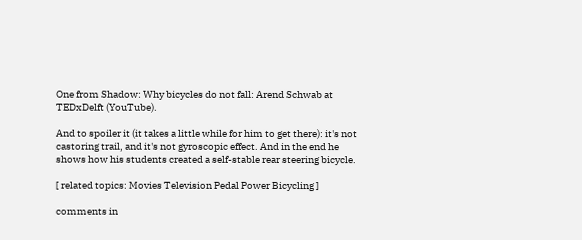One from Shadow: Why bicycles do not fall: Arend Schwab at TEDxDelft (YouTube).

And to spoiler it (it takes a little while for him to get there): it's not castoring trail, and it's not gyroscopic effect. And in the end he shows how his students created a self-stable rear steering bicycle.

[ related topics: Movies Television Pedal Power Bicycling ]

comments in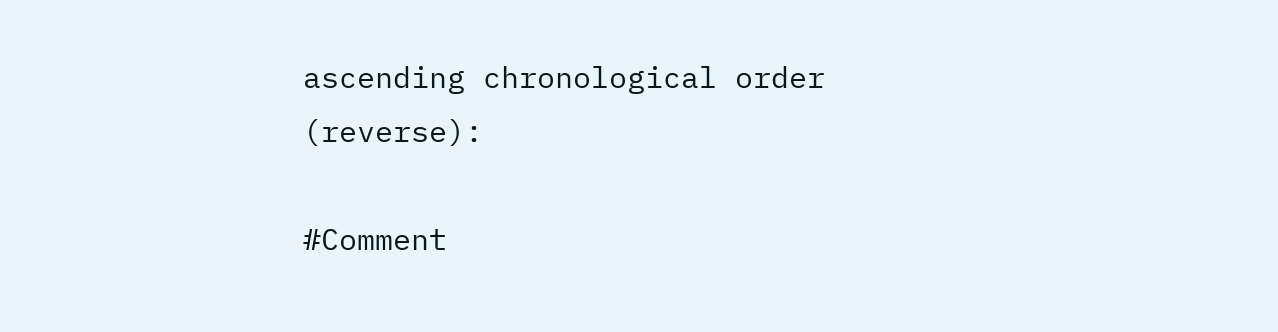ascending chronological order (reverse):

#Comment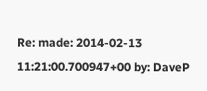Re: made: 2014-02-13 11:21:00.700947+00 by: DaveP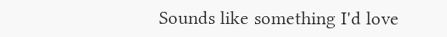Sounds like something I'd love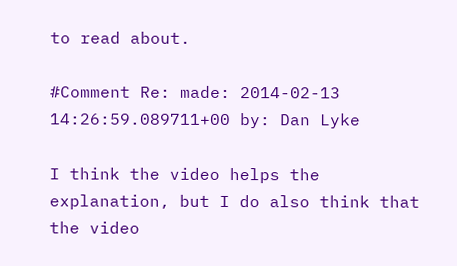to read about.

#Comment Re: made: 2014-02-13 14:26:59.089711+00 by: Dan Lyke

I think the video helps the explanation, but I do also think that the video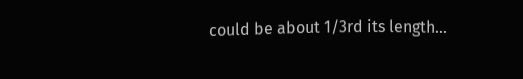could be about 1/3rd its length...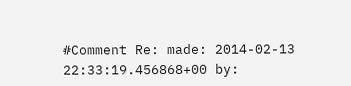#Comment Re: made: 2014-02-13 22:33:19.456868+00 by: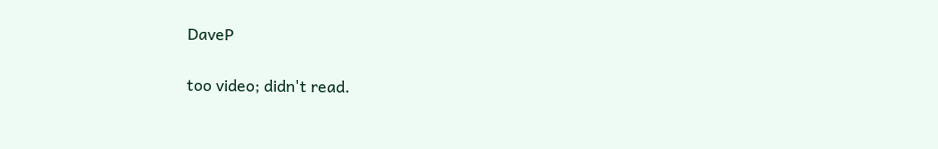DaveP

too video; didn't read.